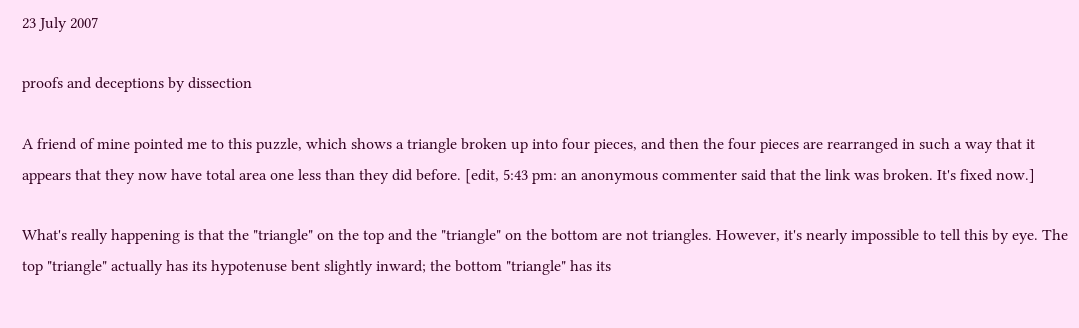23 July 2007

proofs and deceptions by dissection

A friend of mine pointed me to this puzzle, which shows a triangle broken up into four pieces, and then the four pieces are rearranged in such a way that it appears that they now have total area one less than they did before. [edit, 5:43 pm: an anonymous commenter said that the link was broken. It's fixed now.]

What's really happening is that the "triangle" on the top and the "triangle" on the bottom are not triangles. However, it's nearly impossible to tell this by eye. The top "triangle" actually has its hypotenuse bent slightly inward; the bottom "triangle" has its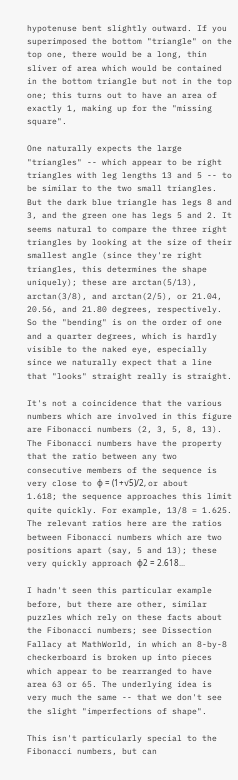hypotenuse bent slightly outward. If you superimposed the bottom "triangle" on the top one, there would be a long, thin sliver of area which would be contained in the bottom triangle but not in the top one; this turns out to have an area of exactly 1, making up for the "missing square".

One naturally expects the large "triangles" -- which appear to be right triangles with leg lengths 13 and 5 -- to be similar to the two small triangles. But the dark blue triangle has legs 8 and 3, and the green one has legs 5 and 2. It seems natural to compare the three right triangles by looking at the size of their smallest angle (since they're right triangles, this determines the shape uniquely); these are arctan(5/13), arctan(3/8), and arctan(2/5), or 21.04, 20.56, and 21.80 degrees, respectively. So the "bending" is on the order of one and a quarter degrees, which is hardly visible to the naked eye, especially since we naturally expect that a line that "looks" straight really is straight.

It's not a coincidence that the various numbers which are involved in this figure are Fibonacci numbers (2, 3, 5, 8, 13). The Fibonacci numbers have the property that the ratio between any two consecutive members of the sequence is very close to φ = (1+√5)/2, or about 1.618; the sequence approaches this limit quite quickly. For example, 13/8 = 1.625. The relevant ratios here are the ratios between Fibonacci numbers which are two positions apart (say, 5 and 13); these very quickly approach φ2 = 2.618...

I hadn't seen this particular example before, but there are other, similar puzzles which rely on these facts about the Fibonacci numbers; see Dissection Fallacy at MathWorld, in which an 8-by-8 checkerboard is broken up into pieces which appear to be rearranged to have area 63 or 65. The underlying idea is very much the same -- that we don't see the slight "imperfections of shape".

This isn't particularly special to the Fibonacci numbers, but can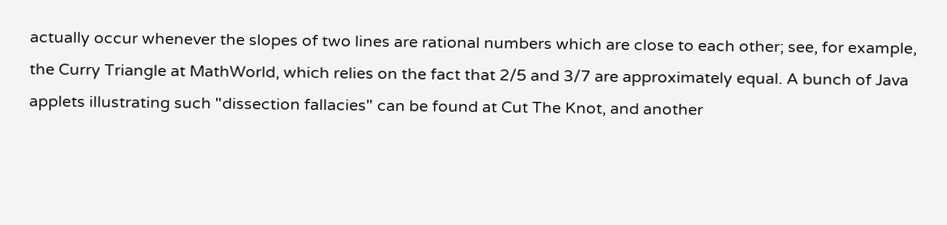actually occur whenever the slopes of two lines are rational numbers which are close to each other; see, for example, the Curry Triangle at MathWorld, which relies on the fact that 2/5 and 3/7 are approximately equal. A bunch of Java applets illustrating such "dissection fallacies" can be found at Cut The Knot, and another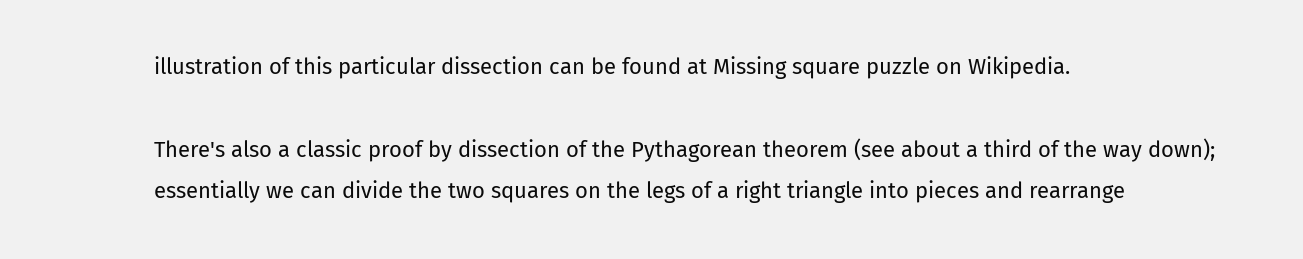illustration of this particular dissection can be found at Missing square puzzle on Wikipedia.

There's also a classic proof by dissection of the Pythagorean theorem (see about a third of the way down); essentially we can divide the two squares on the legs of a right triangle into pieces and rearrange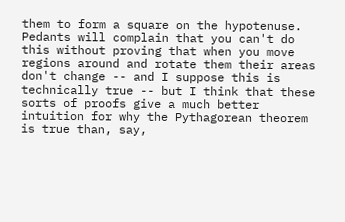them to form a square on the hypotenuse. Pedants will complain that you can't do this without proving that when you move regions around and rotate them their areas don't change -- and I suppose this is technically true -- but I think that these sorts of proofs give a much better intuition for why the Pythagorean theorem is true than, say,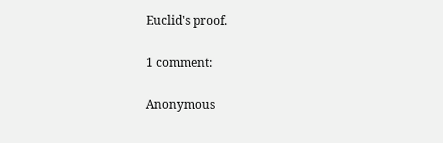Euclid's proof.

1 comment:

Anonymous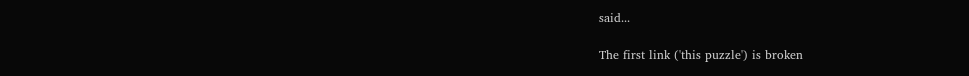said...

The first link ('this puzzle') is broken